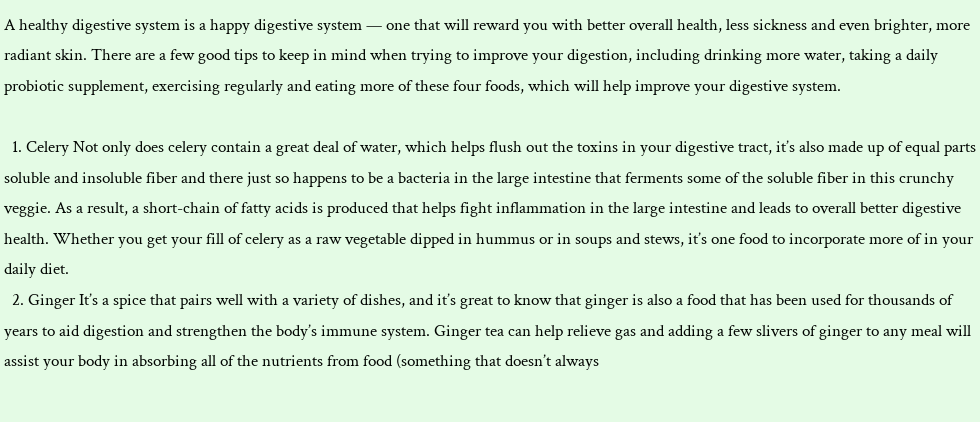A healthy digestive system is a happy digestive system — one that will reward you with better overall health, less sickness and even brighter, more radiant skin. There are a few good tips to keep in mind when trying to improve your digestion, including drinking more water, taking a daily probiotic supplement, exercising regularly and eating more of these four foods, which will help improve your digestive system.

  1. Celery Not only does celery contain a great deal of water, which helps flush out the toxins in your digestive tract, it’s also made up of equal parts soluble and insoluble fiber and there just so happens to be a bacteria in the large intestine that ferments some of the soluble fiber in this crunchy veggie. As a result, a short-chain of fatty acids is produced that helps fight inflammation in the large intestine and leads to overall better digestive health. Whether you get your fill of celery as a raw vegetable dipped in hummus or in soups and stews, it’s one food to incorporate more of in your daily diet.
  2. Ginger It’s a spice that pairs well with a variety of dishes, and it’s great to know that ginger is also a food that has been used for thousands of years to aid digestion and strengthen the body’s immune system. Ginger tea can help relieve gas and adding a few slivers of ginger to any meal will assist your body in absorbing all of the nutrients from food (something that doesn’t always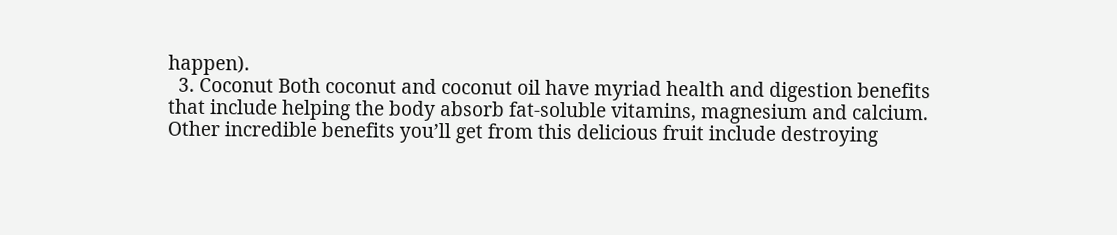happen).
  3. Coconut Both coconut and coconut oil have myriad health and digestion benefits that include helping the body absorb fat-soluble vitamins, magnesium and calcium. Other incredible benefits you’ll get from this delicious fruit include destroying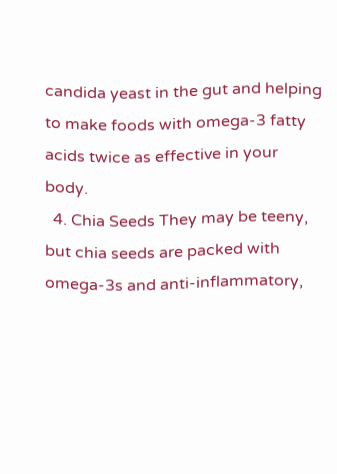candida yeast in the gut and helping to make foods with omega-3 fatty acids twice as effective in your body.
  4. Chia Seeds They may be teeny, but chia seeds are packed with omega-3s and anti-inflammatory,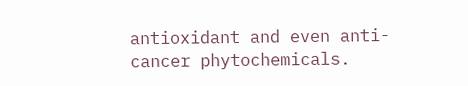antioxidant and even anti-cancer phytochemicals.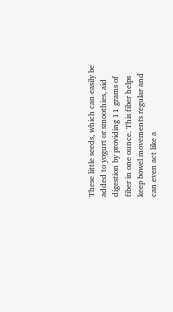These little seeds, which can easily be added to yogurt or smoothies, aid digestion by providing 11 grams of fiber in one ounce. This fiber helps keep bowel movements regular and can even act like a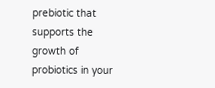prebiotic that supports the growth of probiotics in your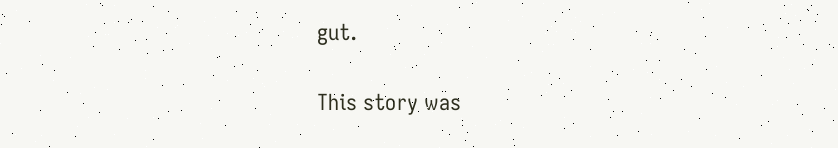gut.

This story was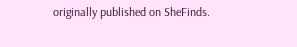originally published on SheFinds.